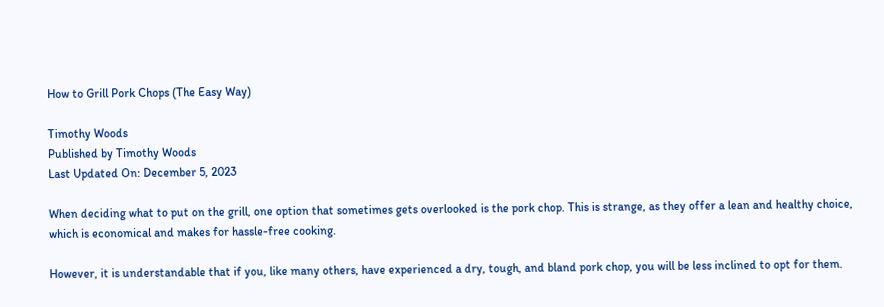How to Grill Pork Chops (The Easy Way)

Timothy Woods
Published by Timothy Woods
Last Updated On: December 5, 2023

When deciding what to put on the grill, one option that sometimes gets overlooked is the pork chop. This is strange, as they offer a lean and healthy choice, which is economical and makes for hassle-free cooking.

However, it is understandable that if you, like many others, have experienced a dry, tough, and bland pork chop, you will be less inclined to opt for them.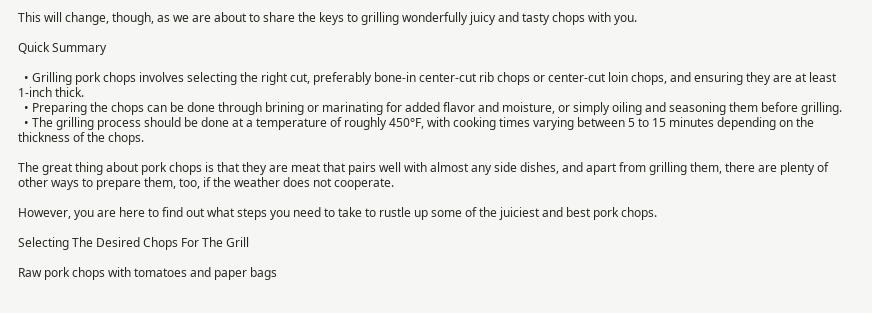This will change, though, as we are about to share the keys to grilling wonderfully juicy and tasty chops with you.

Quick Summary

  • Grilling pork chops involves selecting the right cut, preferably bone-in center-cut rib chops or center-cut loin chops, and ensuring they are at least 1-inch thick.
  • Preparing the chops can be done through brining or marinating for added flavor and moisture, or simply oiling and seasoning them before grilling.
  • The grilling process should be done at a temperature of roughly 450°F, with cooking times varying between 5 to 15 minutes depending on the thickness of the chops.

The great thing about pork chops is that they are meat that pairs well with almost any side dishes, and apart from grilling them, there are plenty of other ways to prepare them, too, if the weather does not cooperate.

However, you are here to find out what steps you need to take to rustle up some of the juiciest and best pork chops.

Selecting The Desired Chops For The Grill

Raw pork chops with tomatoes and paper bags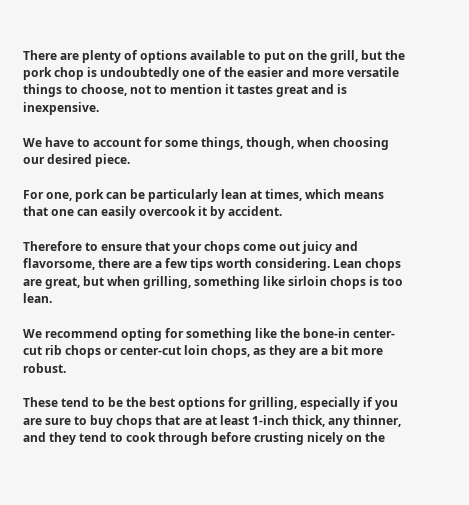There are plenty of options available to put on the grill, but the pork chop is undoubtedly one of the easier and more versatile things to choose, not to mention it tastes great and is inexpensive.

We have to account for some things, though, when choosing our desired piece.

For one, pork can be particularly lean at times, which means that one can easily overcook it by accident.

Therefore to ensure that your chops come out juicy and flavorsome, there are a few tips worth considering. Lean chops are great, but when grilling, something like sirloin chops is too lean.

We recommend opting for something like the bone-in center-cut rib chops or center-cut loin chops, as they are a bit more robust.

These tend to be the best options for grilling, especially if you are sure to buy chops that are at least 1-inch thick, any thinner, and they tend to cook through before crusting nicely on the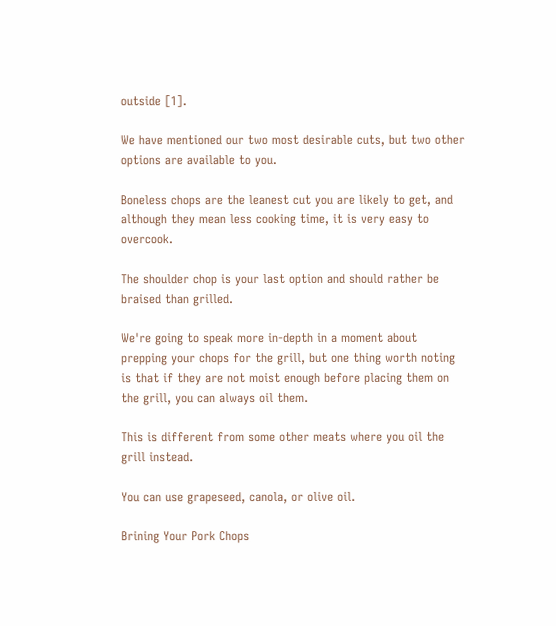outside [1].

We have mentioned our two most desirable cuts, but two other options are available to you.

Boneless chops are the leanest cut you are likely to get, and although they mean less cooking time, it is very easy to overcook.

The shoulder chop is your last option and should rather be braised than grilled.

We're going to speak more in-depth in a moment about prepping your chops for the grill, but one thing worth noting is that if they are not moist enough before placing them on the grill, you can always oil them.

This is different from some other meats where you oil the grill instead.

You can use grapeseed, canola, or olive oil.

Brining Your Pork Chops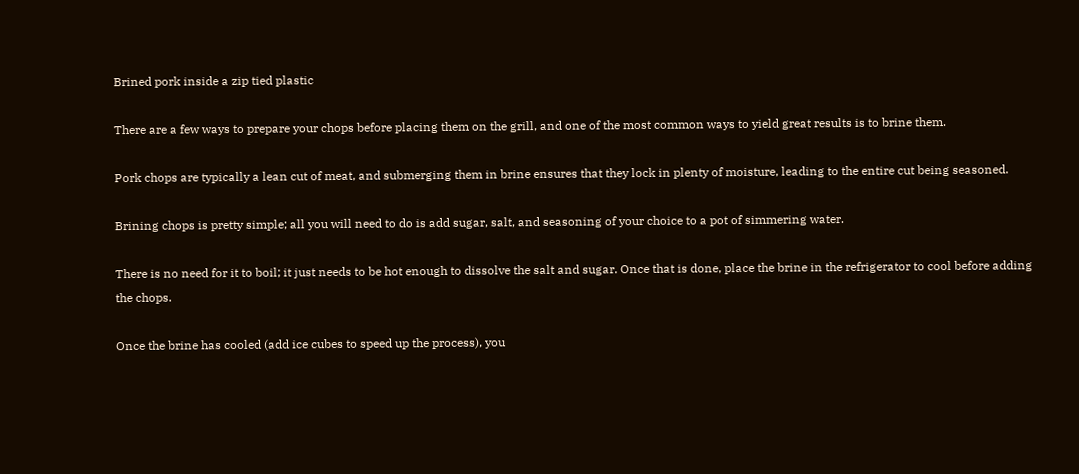Brined pork inside a zip tied plastic

There are a few ways to prepare your chops before placing them on the grill, and one of the most common ways to yield great results is to brine them.

Pork chops are typically a lean cut of meat, and submerging them in brine ensures that they lock in plenty of moisture, leading to the entire cut being seasoned.

Brining chops is pretty simple; all you will need to do is add sugar, salt, and seasoning of your choice to a pot of simmering water.

There is no need for it to boil; it just needs to be hot enough to dissolve the salt and sugar. Once that is done, place the brine in the refrigerator to cool before adding the chops.

Once the brine has cooled (add ice cubes to speed up the process), you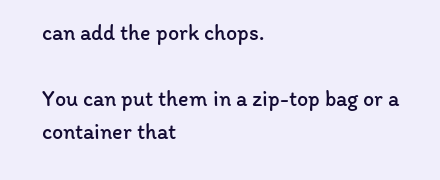can add the pork chops.

You can put them in a zip-top bag or a container that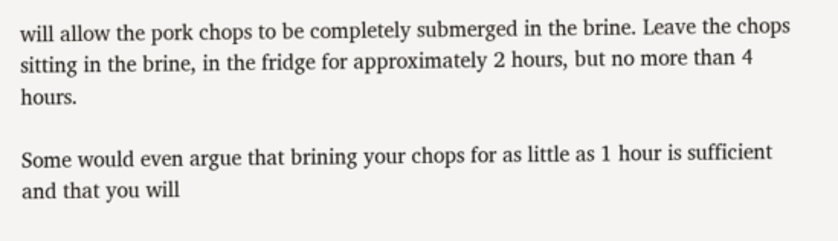will allow the pork chops to be completely submerged in the brine. Leave the chops sitting in the brine, in the fridge for approximately 2 hours, but no more than 4 hours.

Some would even argue that brining your chops for as little as 1 hour is sufficient and that you will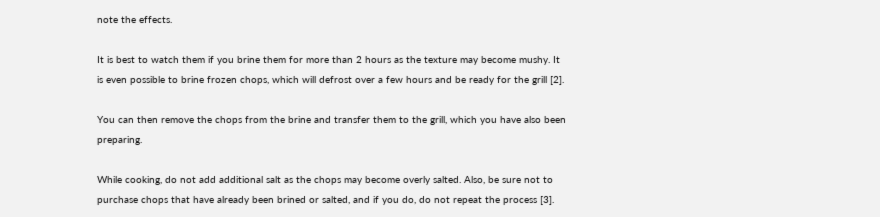note the effects.

It is best to watch them if you brine them for more than 2 hours as the texture may become mushy. It is even possible to brine frozen chops, which will defrost over a few hours and be ready for the grill [2].

You can then remove the chops from the brine and transfer them to the grill, which you have also been preparing.

While cooking, do not add additional salt as the chops may become overly salted. Also, be sure not to purchase chops that have already been brined or salted, and if you do, do not repeat the process [3].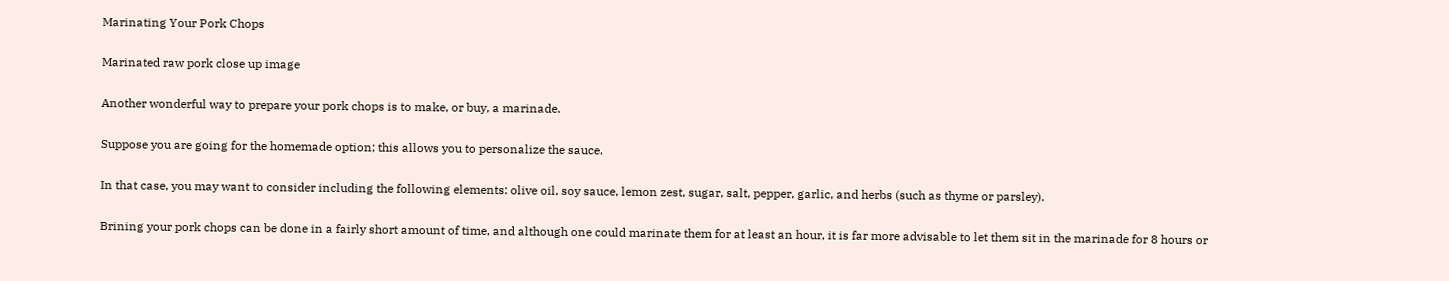Marinating Your Pork Chops

Marinated raw pork close up image

Another wonderful way to prepare your pork chops is to make, or buy, a marinade.

Suppose you are going for the homemade option; this allows you to personalize the sauce.

In that case, you may want to consider including the following elements: olive oil, soy sauce, lemon zest, sugar, salt, pepper, garlic, and herbs (such as thyme or parsley).

Brining your pork chops can be done in a fairly short amount of time, and although one could marinate them for at least an hour, it is far more advisable to let them sit in the marinade for 8 hours or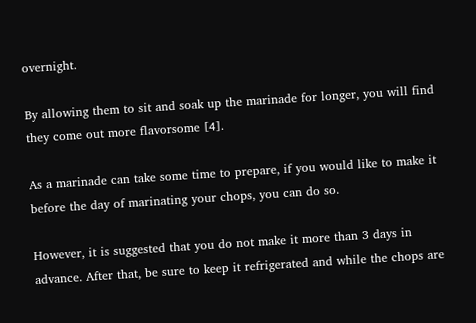overnight.

By allowing them to sit and soak up the marinade for longer, you will find they come out more flavorsome [4].

As a marinade can take some time to prepare, if you would like to make it before the day of marinating your chops, you can do so.

However, it is suggested that you do not make it more than 3 days in advance. After that, be sure to keep it refrigerated and while the chops are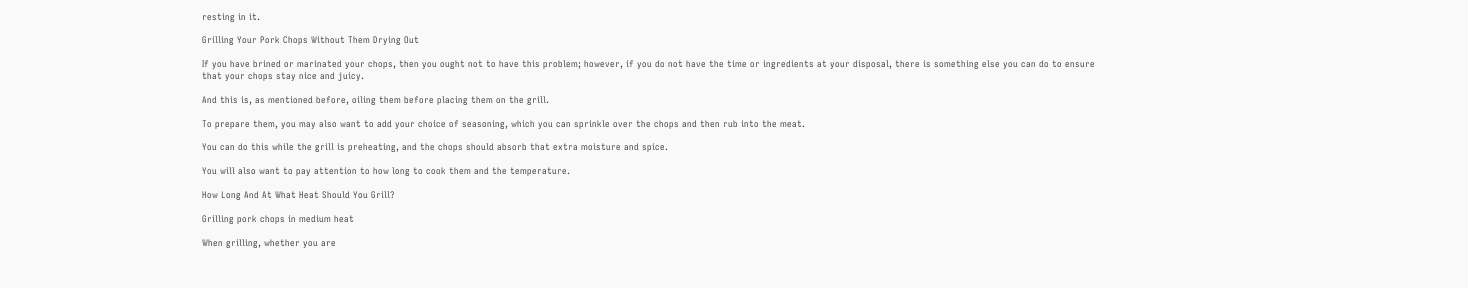resting in it.

Grilling Your Pork Chops Without Them Drying Out

If you have brined or marinated your chops, then you ought not to have this problem; however, if you do not have the time or ingredients at your disposal, there is something else you can do to ensure that your chops stay nice and juicy.

And this is, as mentioned before, oiling them before placing them on the grill.

To prepare them, you may also want to add your choice of seasoning, which you can sprinkle over the chops and then rub into the meat.

You can do this while the grill is preheating, and the chops should absorb that extra moisture and spice.

You will also want to pay attention to how long to cook them and the temperature.

How Long And At What Heat Should You Grill?

Grilling pork chops in medium heat

When grilling, whether you are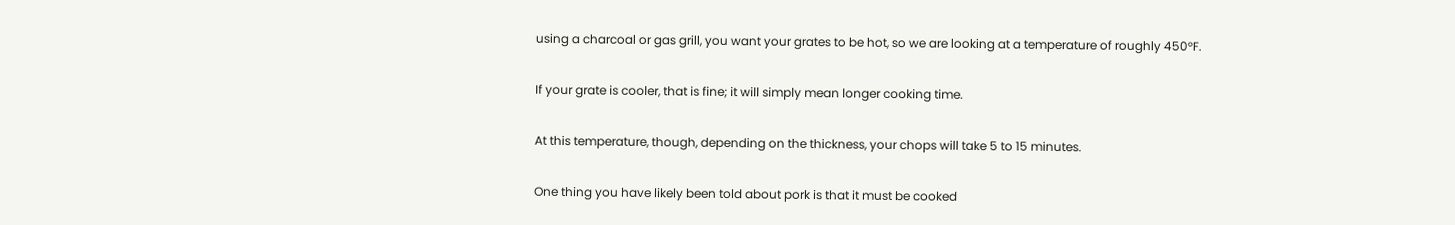using a charcoal or gas grill, you want your grates to be hot, so we are looking at a temperature of roughly 450°F.

If your grate is cooler, that is fine; it will simply mean longer cooking time.

At this temperature, though, depending on the thickness, your chops will take 5 to 15 minutes.

One thing you have likely been told about pork is that it must be cooked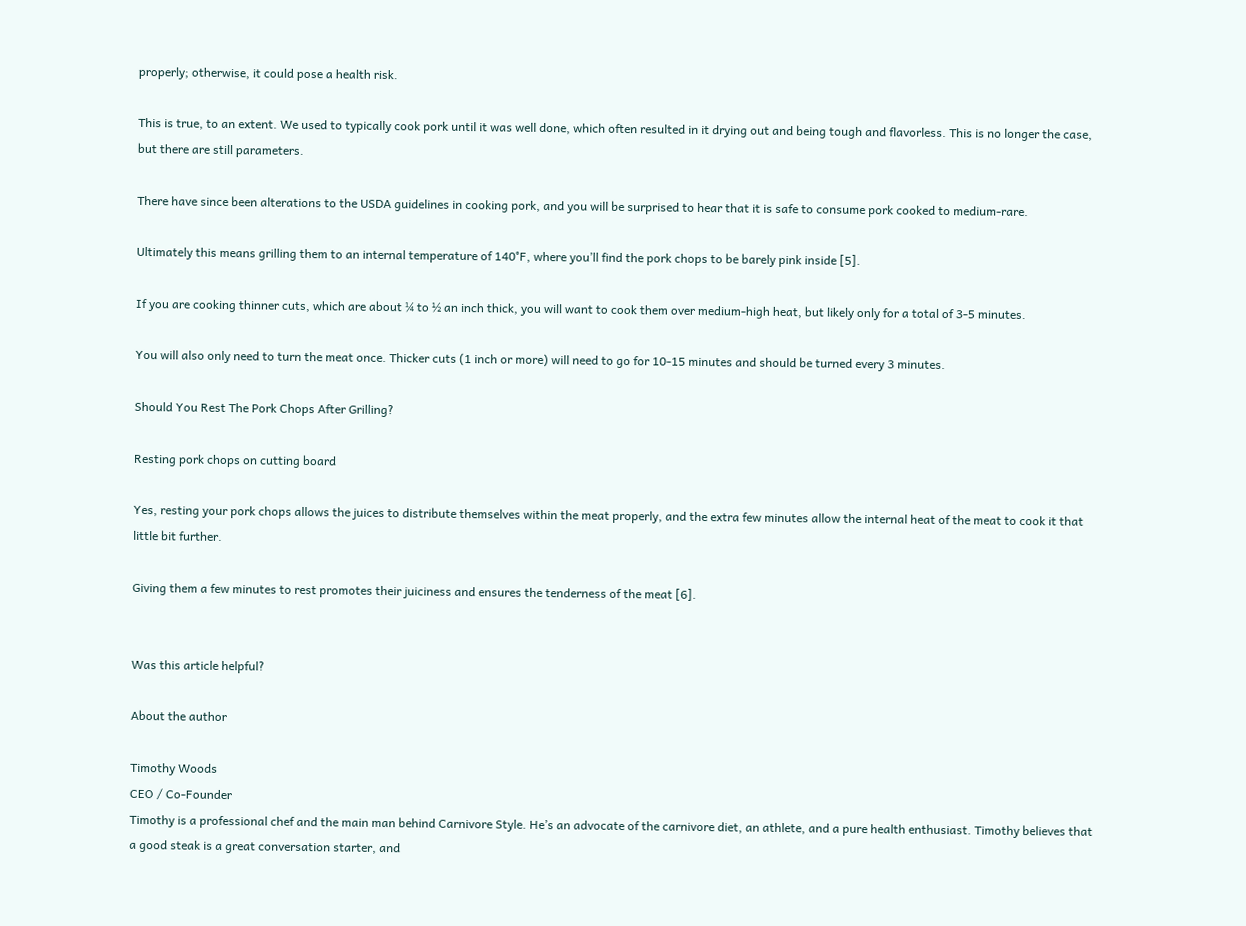properly; otherwise, it could pose a health risk.

This is true, to an extent. We used to typically cook pork until it was well done, which often resulted in it drying out and being tough and flavorless. This is no longer the case, but there are still parameters.

There have since been alterations to the USDA guidelines in cooking pork, and you will be surprised to hear that it is safe to consume pork cooked to medium-rare.

Ultimately this means grilling them to an internal temperature of 140°F, where you’ll find the pork chops to be barely pink inside [5].

If you are cooking thinner cuts, which are about ¼ to ½ an inch thick, you will want to cook them over medium-high heat, but likely only for a total of 3-5 minutes.

You will also only need to turn the meat once. Thicker cuts (1 inch or more) will need to go for 10-15 minutes and should be turned every 3 minutes.

Should You Rest The Pork Chops After Grilling?

Resting pork chops on cutting board

Yes, resting your pork chops allows the juices to distribute themselves within the meat properly, and the extra few minutes allow the internal heat of the meat to cook it that little bit further.

Giving them a few minutes to rest promotes their juiciness and ensures the tenderness of the meat [6].


Was this article helpful?

About the author

Timothy Woods
CEO / Co-Founder
Timothy is a professional chef and the main man behind Carnivore Style. He’s an advocate of the carnivore diet, an athlete, and a pure health enthusiast. Timothy believes that a good steak is a great conversation starter, and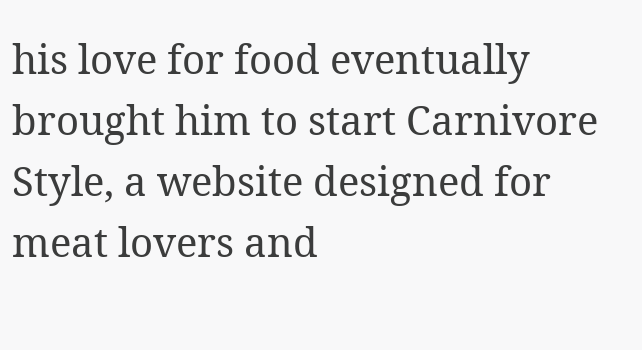his love for food eventually brought him to start Carnivore Style, a website designed for meat lovers and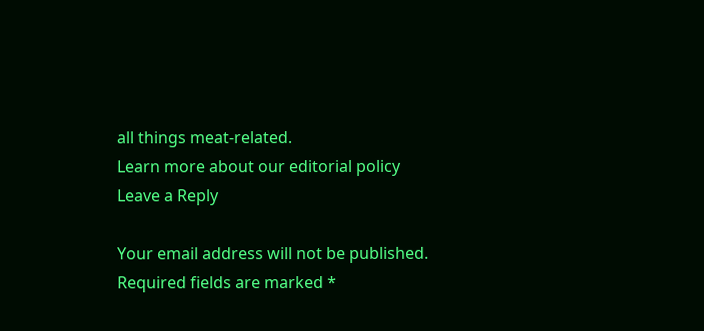all things meat-related.
Learn more about our editorial policy
Leave a Reply

Your email address will not be published. Required fields are marked *